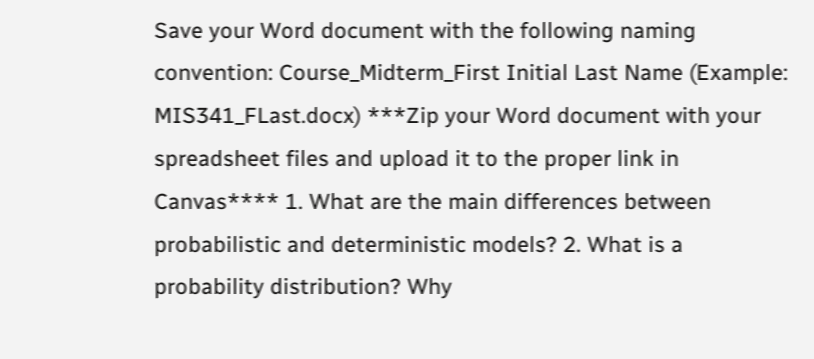Save your Word document with the following naming convention: Course_Midterm_First Initial Last Name (Example: MIS341_FLast.docx) ***Zip your Word document with your spreadsheet files and upload it to the proper link in Canvas**** 1. What are the main differences between probabilistic and deterministic models? 2. What is a probability distribution? Why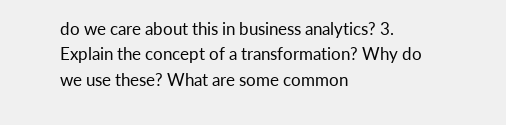do we care about this in business analytics? 3. Explain the concept of a transformation? Why do we use these? What are some common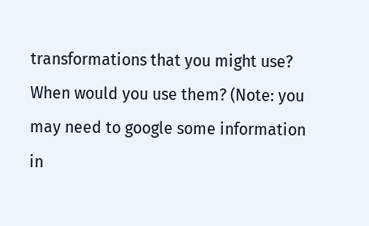transformations that you might use? When would you use them? (Note: you may need to google some information in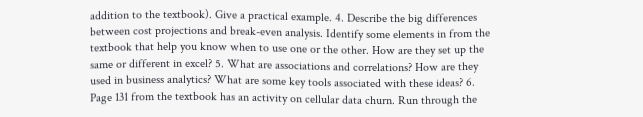addition to the textbook). Give a practical example. 4. Describe the big differences between cost projections and break-even analysis. Identify some elements in from the textbook that help you know when to use one or the other. How are they set up the same or different in excel? 5. What are associations and correlations? How are they used in business analytics? What are some key tools associated with these ideas? 6. Page 131 from the textbook has an activity on cellular data churn. Run through the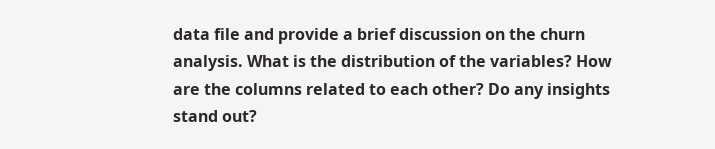data file and provide a brief discussion on the churn analysis. What is the distribution of the variables? How are the columns related to each other? Do any insights stand out?